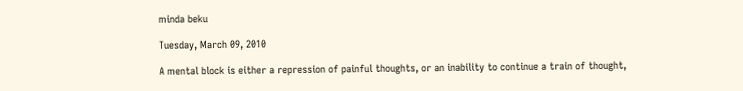minda beku

Tuesday, March 09, 2010

A mental block is either a repression of painful thoughts, or an inability to continue a train of thought,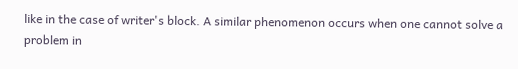like in the case of writer's block. A similar phenomenon occurs when one cannot solve a problem in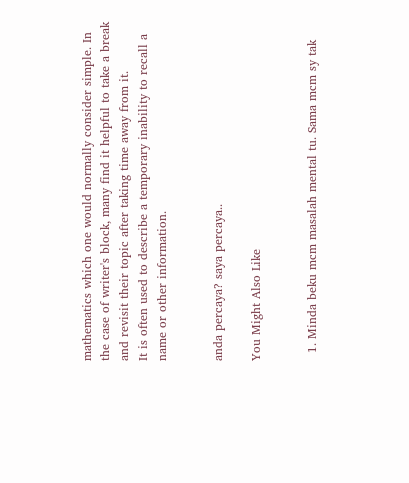mathematics which one would normally consider simple. In the case of writer's block, many find it helpful to take a break and revisit their topic after taking time away from it.
It is often used to describe a temporary inability to recall a name or other information.


anda percaya? saya percaya..

You Might Also Like


  1. Minda beku mcm masalah mental tu. Sama mcm sy tak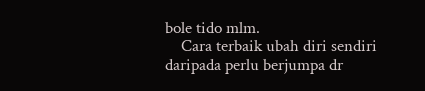bole tido mlm.
    Cara terbaik ubah diri sendiri daripada perlu berjumpa dr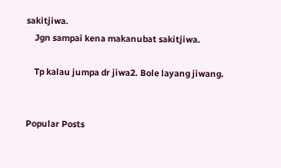sakitjiwa.
    Jgn sampai kena makanubat sakitjiwa.

    Tp kalau jumpa dr jiwa2. Bole layang jiwang.


Popular Posts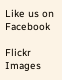Like us on Facebook

Flickr Images